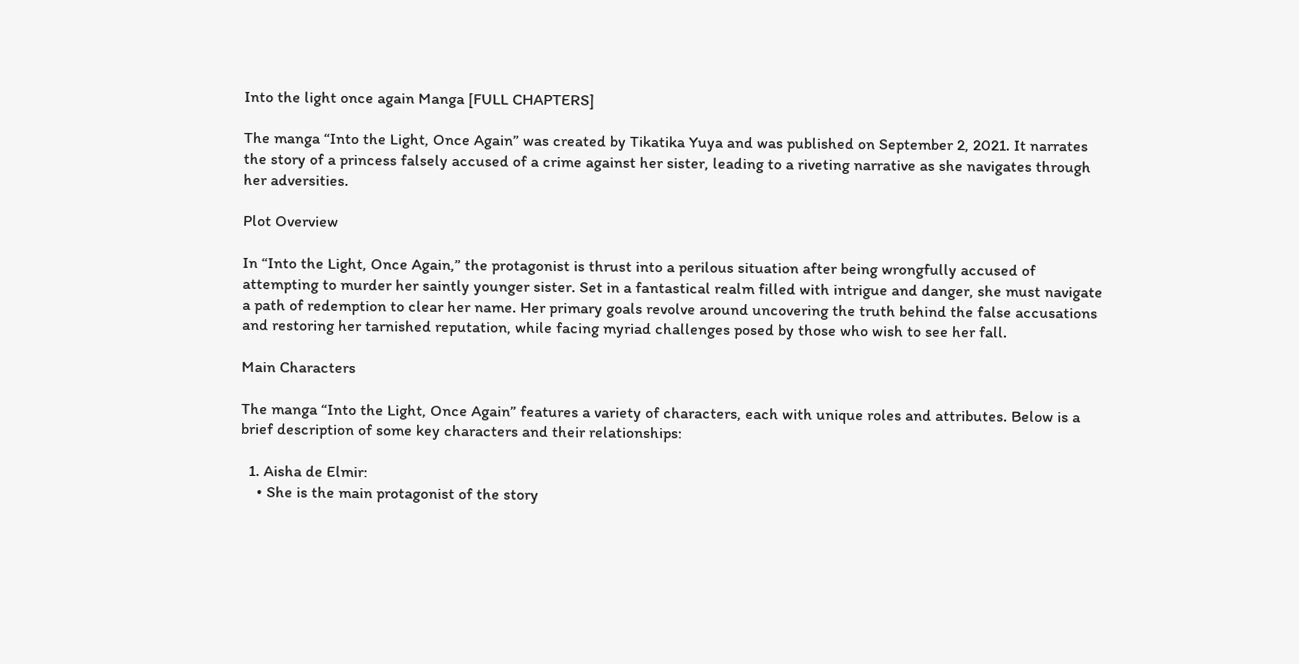Into the light once again Manga [FULL CHAPTERS]

The manga “Into the Light, Once Again” was created by Tikatika Yuya and was published on September 2, 2021. It narrates the story of a princess falsely accused of a crime against her sister, leading to a riveting narrative as she navigates through her adversities.

Plot Overview

In “Into the Light, Once Again,” the protagonist is thrust into a perilous situation after being wrongfully accused of attempting to murder her saintly younger sister. Set in a fantastical realm filled with intrigue and danger, she must navigate a path of redemption to clear her name. Her primary goals revolve around uncovering the truth behind the false accusations and restoring her tarnished reputation, while facing myriad challenges posed by those who wish to see her fall.

Main Characters

The manga “Into the Light, Once Again” features a variety of characters, each with unique roles and attributes. Below is a brief description of some key characters and their relationships:

  1. Aisha de Elmir:
    • She is the main protagonist of the story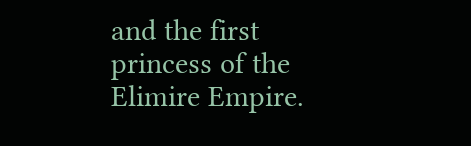and the first princess of the Elimire Empire.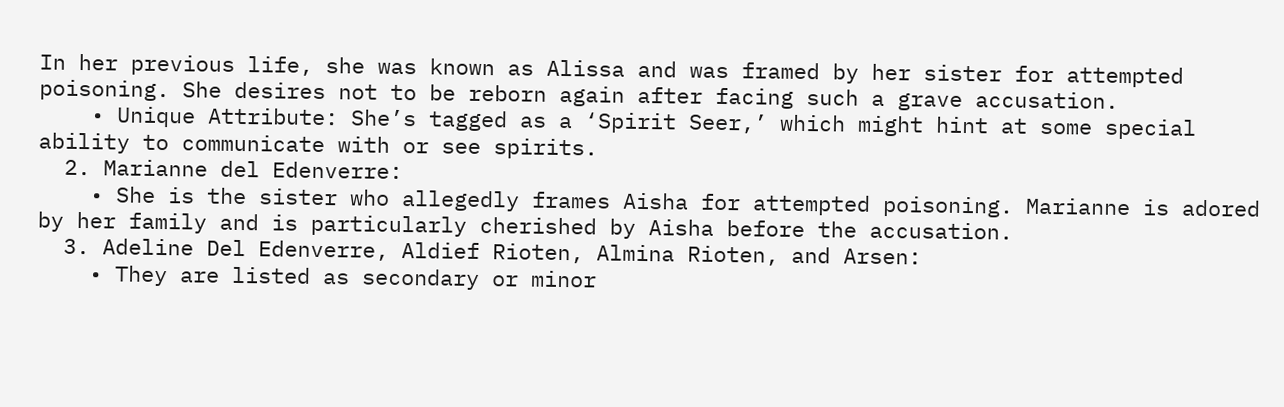In her previous life, she was known as Alissa and was framed by her sister for attempted poisoning. She desires not to be reborn again after facing such a grave accusation.
    • Unique Attribute: She’s tagged as a ‘Spirit Seer,’ which might hint at some special ability to communicate with or see spirits.
  2. Marianne del Edenverre:
    • She is the sister who allegedly frames Aisha for attempted poisoning. Marianne is adored by her family and is particularly cherished by Aisha before the accusation.
  3. Adeline Del Edenverre, Aldief Rioten, Almina Rioten, and Arsen:
    • They are listed as secondary or minor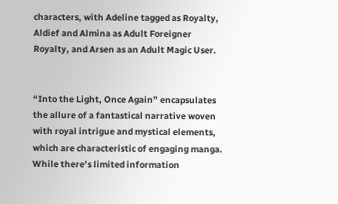characters, with Adeline tagged as Royalty, Aldief and Almina as Adult Foreigner Royalty, and Arsen as an Adult Magic User.


“Into the Light, Once Again” encapsulates the allure of a fantastical narrative woven with royal intrigue and mystical elements, which are characteristic of engaging manga. While there’s limited information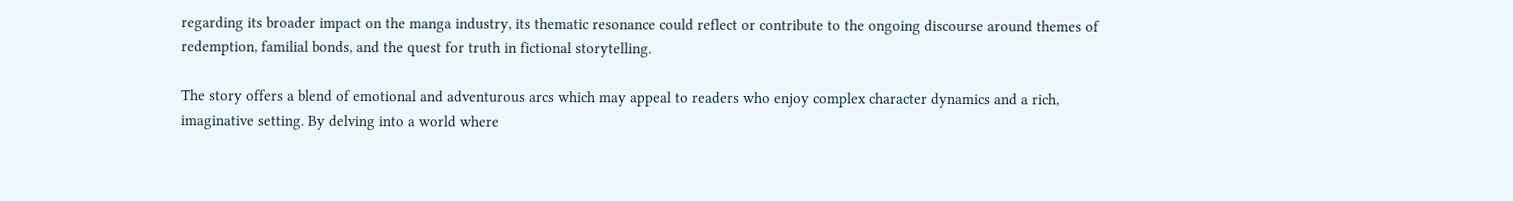regarding its broader impact on the manga industry, its thematic resonance could reflect or contribute to the ongoing discourse around themes of redemption, familial bonds, and the quest for truth in fictional storytelling.

The story offers a blend of emotional and adventurous arcs which may appeal to readers who enjoy complex character dynamics and a rich, imaginative setting. By delving into a world where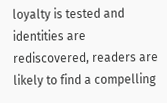loyalty is tested and identities are rediscovered, readers are likely to find a compelling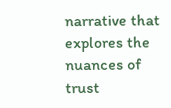narrative that explores the nuances of trust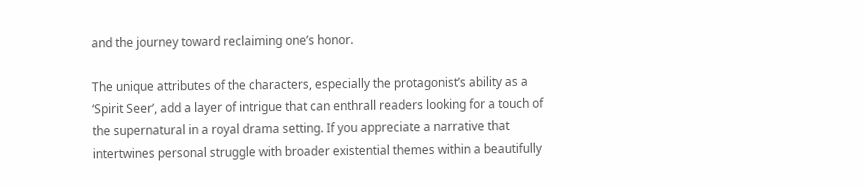and the journey toward reclaiming one’s honor.

The unique attributes of the characters, especially the protagonist’s ability as a ‘Spirit Seer’, add a layer of intrigue that can enthrall readers looking for a touch of the supernatural in a royal drama setting. If you appreciate a narrative that intertwines personal struggle with broader existential themes within a beautifully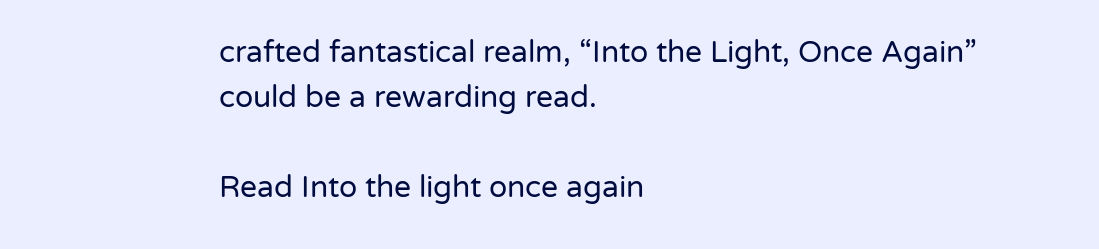crafted fantastical realm, “Into the Light, Once Again” could be a rewarding read.

Read Into the light once again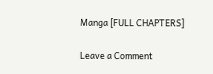Manga [FULL CHAPTERS]

Leave a Comment